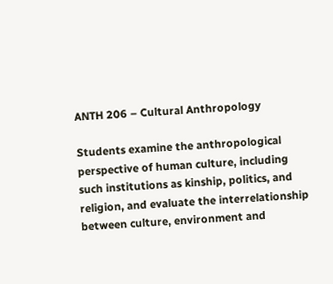ANTH 206 – Cultural Anthropology

Students examine the anthropological perspective of human culture, including such institutions as kinship, politics, and religion, and evaluate the interrelationship between culture, environment and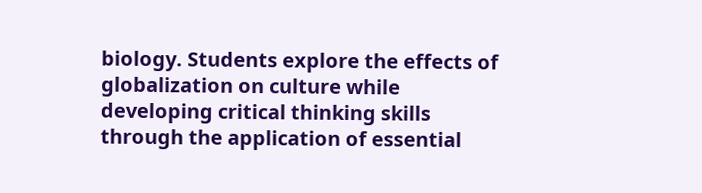biology. Students explore the effects of globalization on culture while developing critical thinking skills through the application of essential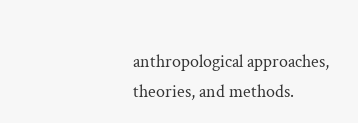anthropological approaches, theories, and methods.